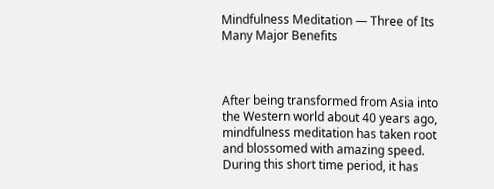Mindfulness Meditation — Three of Its Many Major Benefits



After being transformed from Asia into the Western world about 40 years ago, mindfulness meditation has taken root and blossomed with amazing speed. During this short time period, it has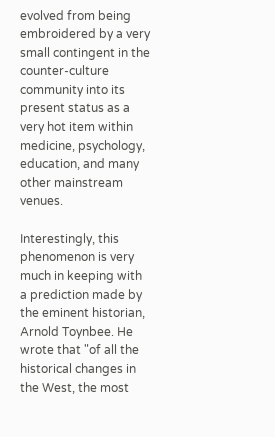evolved from being embroidered by a very small contingent in the counter-culture community into its present status as a very hot item within medicine, psychology, education, and many other mainstream venues.

Interestingly, this phenomenon is very much in keeping with a prediction made by the eminent historian, Arnold Toynbee. He wrote that "of all the historical changes in the West, the most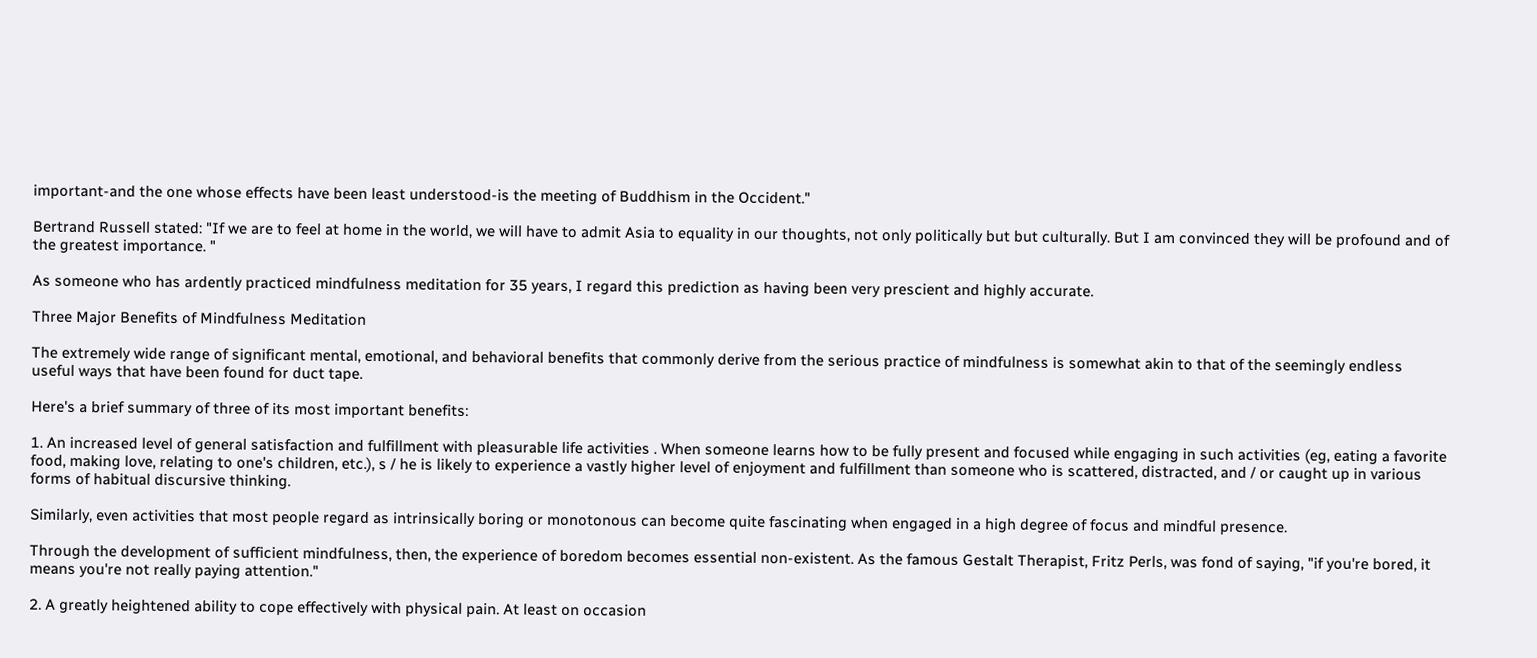important-and the one whose effects have been least understood-is the meeting of Buddhism in the Occident."

Bertrand Russell stated: "If we are to feel at home in the world, we will have to admit Asia to equality in our thoughts, not only politically but but culturally. But I am convinced they will be profound and of the greatest importance. "

As someone who has ardently practiced mindfulness meditation for 35 years, I regard this prediction as having been very prescient and highly accurate.

Three Major Benefits of Mindfulness Meditation

The extremely wide range of significant mental, emotional, and behavioral benefits that commonly derive from the serious practice of mindfulness is somewhat akin to that of the seemingly endless useful ways that have been found for duct tape.

Here's a brief summary of three of its most important benefits:

1. An increased level of general satisfaction and fulfillment with pleasurable life activities . When someone learns how to be fully present and focused while engaging in such activities (eg, eating a favorite food, making love, relating to one's children, etc.), s / he is likely to experience a vastly higher level of enjoyment and fulfillment than someone who is scattered, distracted, and / or caught up in various forms of habitual discursive thinking.

Similarly, even activities that most people regard as intrinsically boring or monotonous can become quite fascinating when engaged in a high degree of focus and mindful presence.

Through the development of sufficient mindfulness, then, the experience of boredom becomes essential non-existent. As the famous Gestalt Therapist, Fritz Perls, was fond of saying, "if you're bored, it means you're not really paying attention."

2. A greatly heightened ability to cope effectively with physical pain. At least on occasion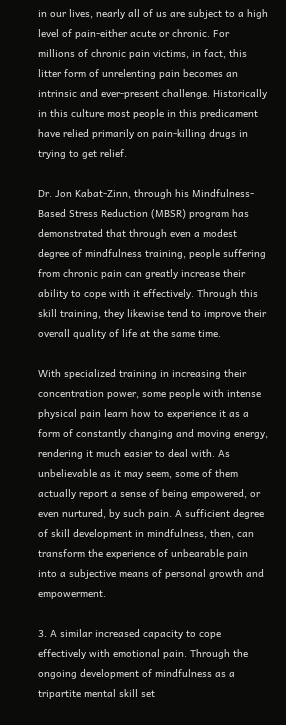in our lives, nearly all of us are subject to a high level of pain-either acute or chronic. For millions of chronic pain victims, in fact, this litter form of unrelenting pain becomes an intrinsic and ever-present challenge. Historically in this culture most people in this predicament have relied primarily on pain-killing drugs in trying to get relief.

Dr. Jon Kabat-Zinn, through his Mindfulness-Based Stress Reduction (MBSR) program has demonstrated that through even a modest degree of mindfulness training, people suffering from chronic pain can greatly increase their ability to cope with it effectively. Through this skill training, they likewise tend to improve their overall quality of life at the same time.

With specialized training in increasing their concentration power, some people with intense physical pain learn how to experience it as a form of constantly changing and moving energy, rendering it much easier to deal with. As unbelievable as it may seem, some of them actually report a sense of being empowered, or even nurtured, by such pain. A sufficient degree of skill development in mindfulness, then, can transform the experience of unbearable pain into a subjective means of personal growth and empowerment.

3. A similar increased capacity to cope effectively with emotional pain. Through the ongoing development of mindfulness as a tripartite mental skill set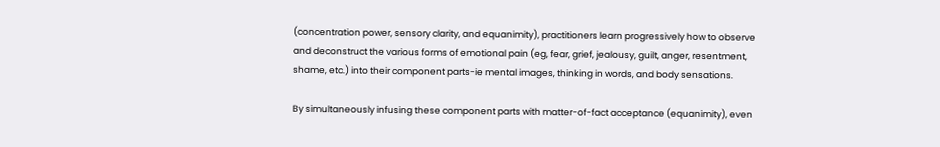(concentration power, sensory clarity, and equanimity), practitioners learn progressively how to observe and deconstruct the various forms of emotional pain (eg, fear, grief, jealousy, guilt, anger, resentment, shame, etc.) into their component parts-ie mental images, thinking in words, and body sensations.

By simultaneously infusing these component parts with matter-of-fact acceptance (equanimity), even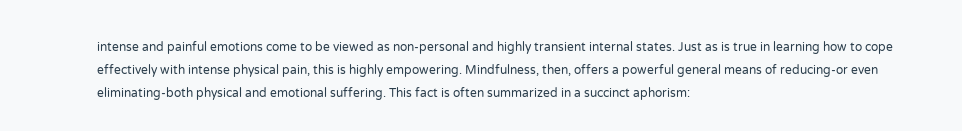intense and painful emotions come to be viewed as non-personal and highly transient internal states. Just as is true in learning how to cope effectively with intense physical pain, this is highly empowering. Mindfulness, then, offers a powerful general means of reducing-or even eliminating-both physical and emotional suffering. This fact is often summarized in a succinct aphorism: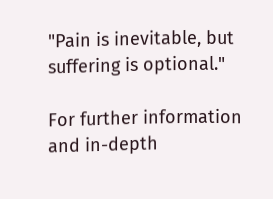"Pain is inevitable, but suffering is optional."

For further information and in-depth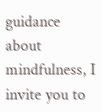guidance about mindfulness, I invite you to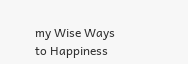my Wise Ways to Happiness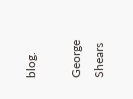blog.

George Shears